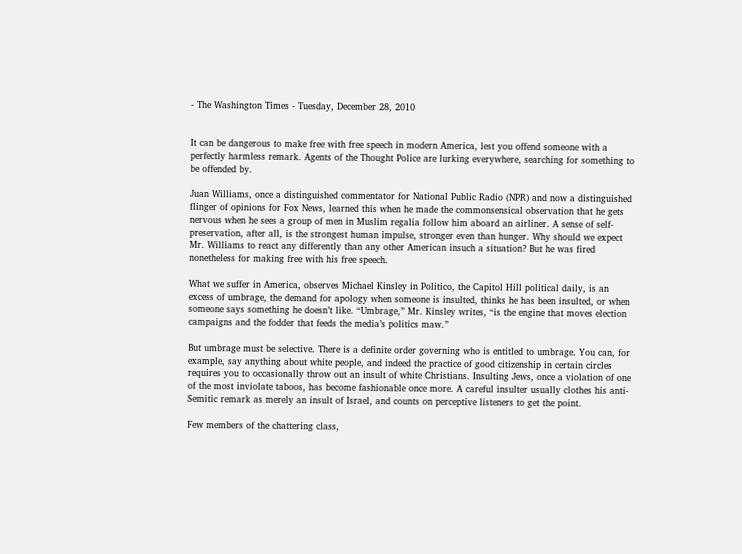- The Washington Times - Tuesday, December 28, 2010


It can be dangerous to make free with free speech in modern America, lest you offend someone with a perfectly harmless remark. Agents of the Thought Police are lurking everywhere, searching for something to be offended by.

Juan Williams, once a distinguished commentator for National Public Radio (NPR) and now a distinguished flinger of opinions for Fox News, learned this when he made the commonsensical observation that he gets nervous when he sees a group of men in Muslim regalia follow him aboard an airliner. A sense of self-preservation, after all, is the strongest human impulse, stronger even than hunger. Why should we expect Mr. Williams to react any differently than any other American insuch a situation? But he was fired nonetheless for making free with his free speech.

What we suffer in America, observes Michael Kinsley in Politico, the Capitol Hill political daily, is an excess of umbrage, the demand for apology when someone is insulted, thinks he has been insulted, or when someone says something he doesn’t like. “Umbrage,” Mr. Kinsley writes, “is the engine that moves election campaigns and the fodder that feeds the media’s politics maw.”

But umbrage must be selective. There is a definite order governing who is entitled to umbrage. You can, for example, say anything about white people, and indeed the practice of good citizenship in certain circles requires you to occasionally throw out an insult of white Christians. Insulting Jews, once a violation of one of the most inviolate taboos, has become fashionable once more. A careful insulter usually clothes his anti-Semitic remark as merely an insult of Israel, and counts on perceptive listeners to get the point.

Few members of the chattering class,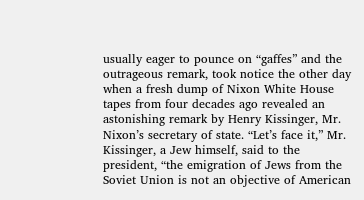usually eager to pounce on “gaffes” and the outrageous remark, took notice the other day when a fresh dump of Nixon White House tapes from four decades ago revealed an astonishing remark by Henry Kissinger, Mr. Nixon’s secretary of state. “Let’s face it,” Mr. Kissinger, a Jew himself, said to the president, “the emigration of Jews from the Soviet Union is not an objective of American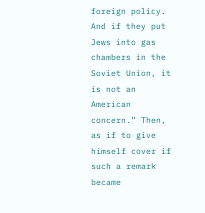foreign policy. And if they put Jews into gas chambers in the Soviet Union, it is not an American concern.” Then, as if to give himself cover if such a remark became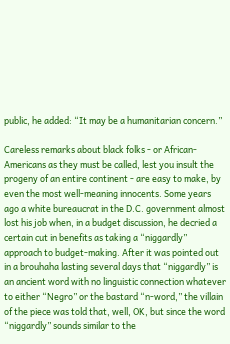public, he added: “It may be a humanitarian concern.”

Careless remarks about black folks - or African-Americans as they must be called, lest you insult the progeny of an entire continent - are easy to make, by even the most well-meaning innocents. Some years ago a white bureaucrat in the D.C. government almost lost his job when, in a budget discussion, he decried a certain cut in benefits as taking a “niggardly” approach to budget-making. After it was pointed out in a brouhaha lasting several days that “niggardly” is an ancient word with no linguistic connection whatever to either “Negro” or the bastard “n-word,” the villain of the piece was told that, well, OK, but since the word “niggardly” sounds similar to the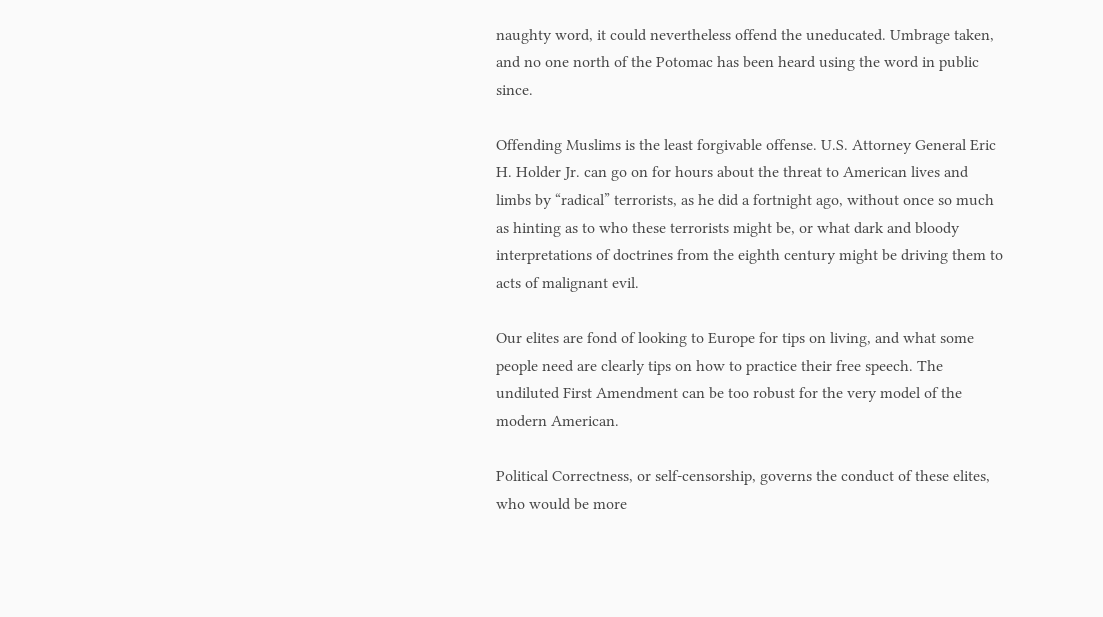naughty word, it could nevertheless offend the uneducated. Umbrage taken, and no one north of the Potomac has been heard using the word in public since.

Offending Muslims is the least forgivable offense. U.S. Attorney General Eric H. Holder Jr. can go on for hours about the threat to American lives and limbs by “radical” terrorists, as he did a fortnight ago, without once so much as hinting as to who these terrorists might be, or what dark and bloody interpretations of doctrines from the eighth century might be driving them to acts of malignant evil.

Our elites are fond of looking to Europe for tips on living, and what some people need are clearly tips on how to practice their free speech. The undiluted First Amendment can be too robust for the very model of the modern American.

Political Correctness, or self-censorship, governs the conduct of these elites, who would be more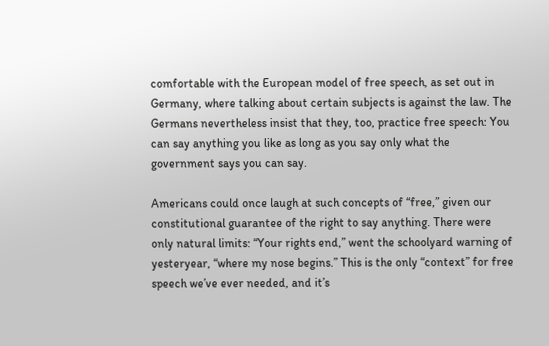comfortable with the European model of free speech, as set out in Germany, where talking about certain subjects is against the law. The Germans nevertheless insist that they, too, practice free speech: You can say anything you like as long as you say only what the government says you can say.

Americans could once laugh at such concepts of “free,” given our constitutional guarantee of the right to say anything. There were only natural limits: “Your rights end,” went the schoolyard warning of yesteryear, “where my nose begins.” This is the only “context” for free speech we’ve ever needed, and it’s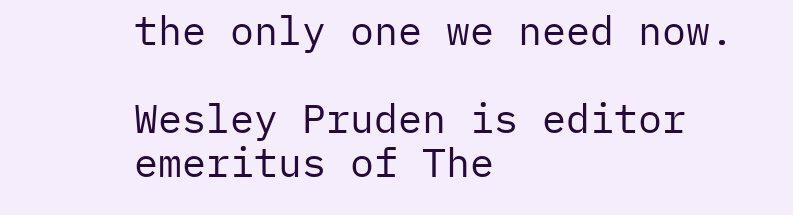the only one we need now.

Wesley Pruden is editor emeritus of The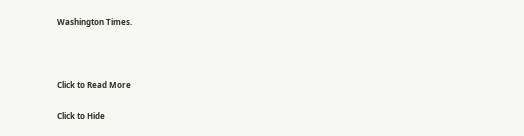Washington Times.



Click to Read More

Click to Hide